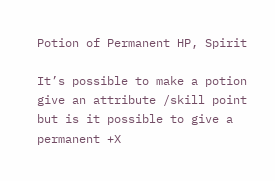Potion of Permanent HP, Spirit

It’s possible to make a potion give an attribute /skill point but is it possible to give a permanent +X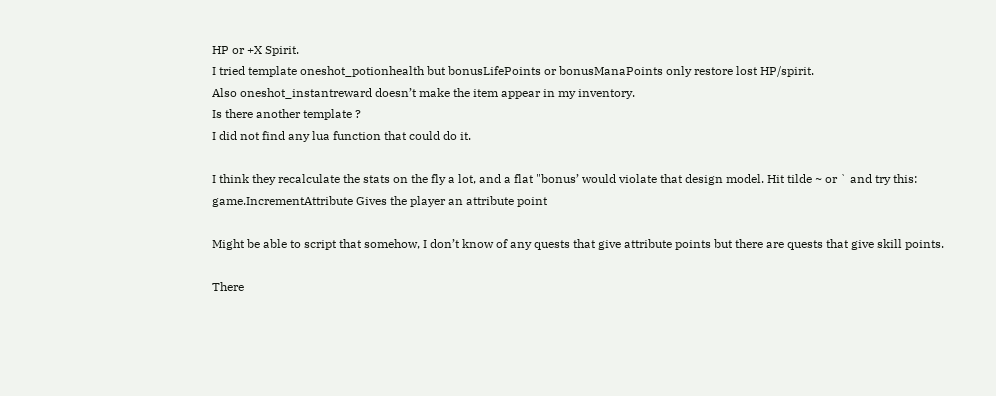HP or +X Spirit.
I tried template oneshot_potionhealth but bonusLifePoints or bonusManaPoints only restore lost HP/spirit.
Also oneshot_instantreward doesn’t make the item appear in my inventory.
Is there another template ?
I did not find any lua function that could do it.

I think they recalculate the stats on the fly a lot, and a flat "bonus’ would violate that design model. Hit tilde ~ or ` and try this:
game.IncrementAttribute Gives the player an attribute point

Might be able to script that somehow, I don’t know of any quests that give attribute points but there are quests that give skill points.

There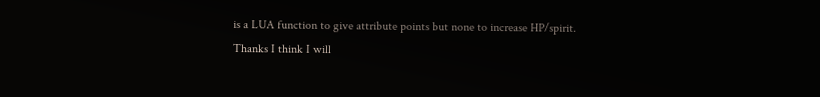is a LUA function to give attribute points but none to increase HP/spirit.
Thanks I think I will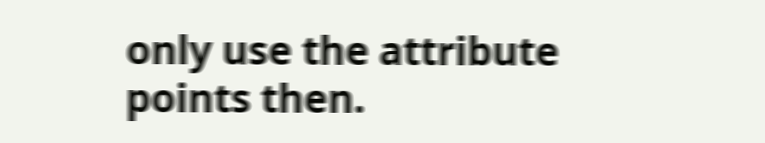only use the attribute points then.